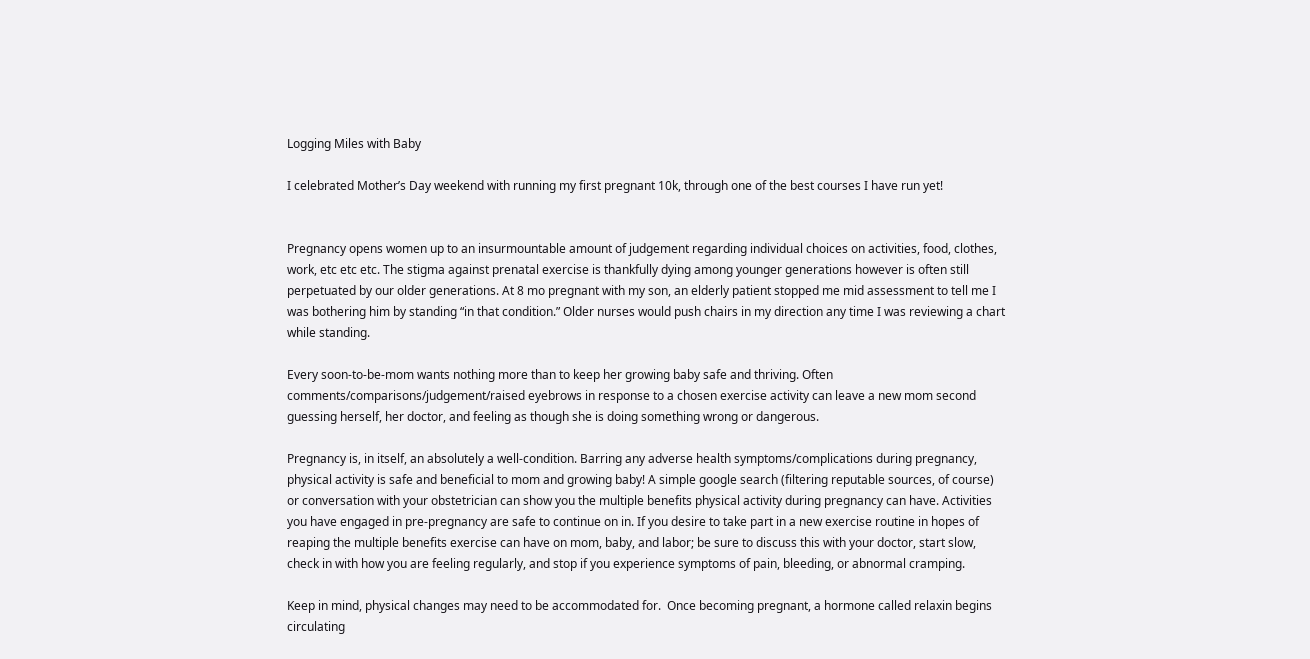Logging Miles with Baby

I celebrated Mother’s Day weekend with running my first pregnant 10k, through one of the best courses I have run yet!


Pregnancy opens women up to an insurmountable amount of judgement regarding individual choices on activities, food, clothes, work, etc etc etc. The stigma against prenatal exercise is thankfully dying among younger generations however is often still perpetuated by our older generations. At 8 mo pregnant with my son, an elderly patient stopped me mid assessment to tell me I was bothering him by standing “in that condition.” Older nurses would push chairs in my direction any time I was reviewing a chart while standing.

Every soon-to-be-mom wants nothing more than to keep her growing baby safe and thriving. Often comments/comparisons/judgement/raised eyebrows in response to a chosen exercise activity can leave a new mom second guessing herself, her doctor, and feeling as though she is doing something wrong or dangerous.

Pregnancy is, in itself, an absolutely a well-condition. Barring any adverse health symptoms/complications during pregnancy, physical activity is safe and beneficial to mom and growing baby! A simple google search (filtering reputable sources, of course) or conversation with your obstetrician can show you the multiple benefits physical activity during pregnancy can have. Activities you have engaged in pre-pregnancy are safe to continue on in. If you desire to take part in a new exercise routine in hopes of reaping the multiple benefits exercise can have on mom, baby, and labor; be sure to discuss this with your doctor, start slow, check in with how you are feeling regularly, and stop if you experience symptoms of pain, bleeding, or abnormal cramping.

Keep in mind, physical changes may need to be accommodated for.  Once becoming pregnant, a hormone called relaxin begins circulating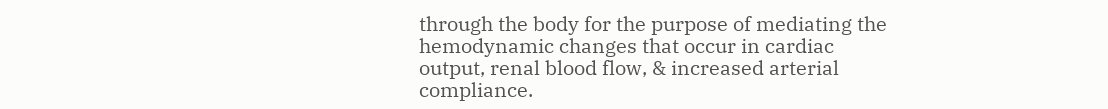through the body for the purpose of mediating the hemodynamic changes that occur in cardiac output, renal blood flow, & increased arterial compliance.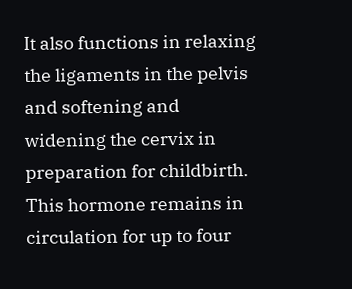It also functions in relaxing the ligaments in the pelvis and softening and widening the cervix in preparation for childbirth. This hormone remains in circulation for up to four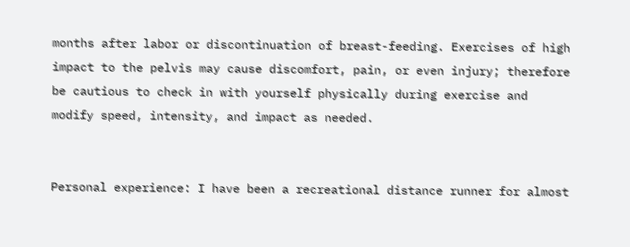months after labor or discontinuation of breast-feeding. Exercises of high impact to the pelvis may cause discomfort, pain, or even injury; therefore be cautious to check in with yourself physically during exercise and modify speed, intensity, and impact as needed.


Personal experience: I have been a recreational distance runner for almost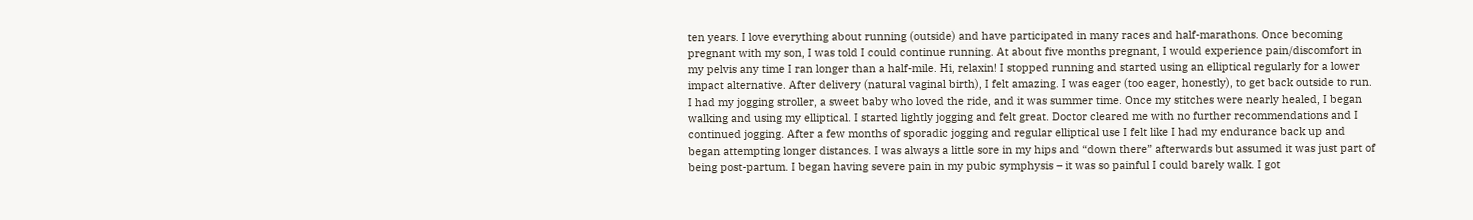ten years. I love everything about running (outside) and have participated in many races and half-marathons. Once becoming pregnant with my son, I was told I could continue running. At about five months pregnant, I would experience pain/discomfort in my pelvis any time I ran longer than a half-mile. Hi, relaxin! I stopped running and started using an elliptical regularly for a lower impact alternative. After delivery (natural vaginal birth), I felt amazing. I was eager (too eager, honestly), to get back outside to run. I had my jogging stroller, a sweet baby who loved the ride, and it was summer time. Once my stitches were nearly healed, I began walking and using my elliptical. I started lightly jogging and felt great. Doctor cleared me with no further recommendations and I continued jogging. After a few months of sporadic jogging and regular elliptical use I felt like I had my endurance back up and began attempting longer distances. I was always a little sore in my hips and “down there” afterwards but assumed it was just part of being post-partum. I began having severe pain in my pubic symphysis – it was so painful I could barely walk. I got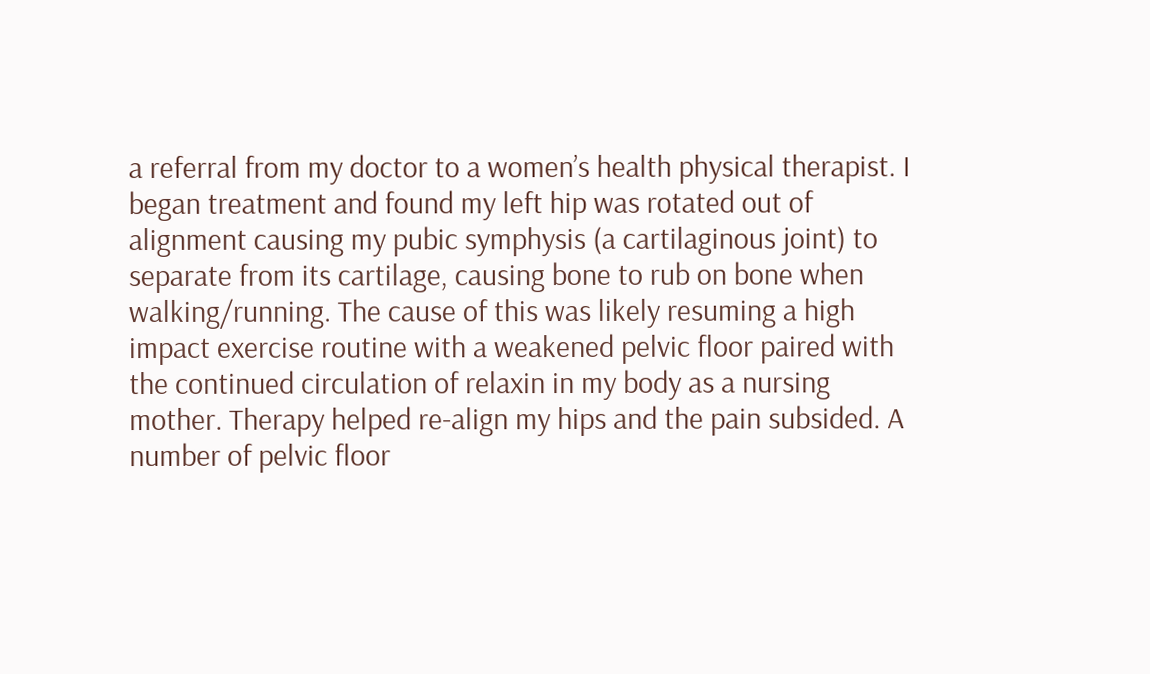a referral from my doctor to a women’s health physical therapist. I began treatment and found my left hip was rotated out of alignment causing my pubic symphysis (a cartilaginous joint) to separate from its cartilage, causing bone to rub on bone when walking/running. The cause of this was likely resuming a high impact exercise routine with a weakened pelvic floor paired with the continued circulation of relaxin in my body as a nursing mother. Therapy helped re-align my hips and the pain subsided. A number of pelvic floor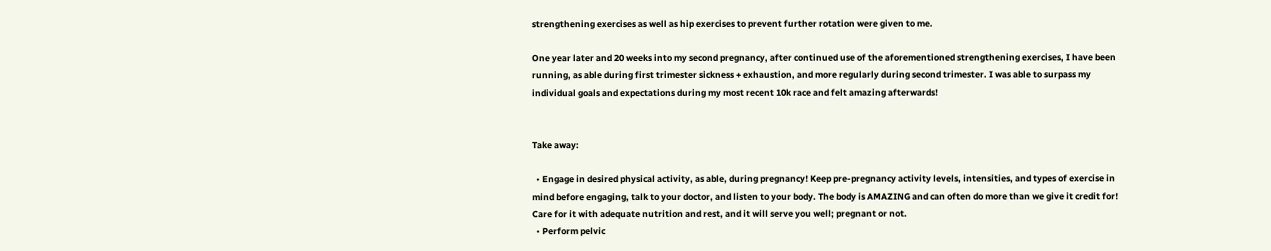strengthening exercises as well as hip exercises to prevent further rotation were given to me.

One year later and 20 weeks into my second pregnancy, after continued use of the aforementioned strengthening exercises, I have been running, as able during first trimester sickness + exhaustion, and more regularly during second trimester. I was able to surpass my individual goals and expectations during my most recent 10k race and felt amazing afterwards!


Take away:

  • Engage in desired physical activity, as able, during pregnancy! Keep pre-pregnancy activity levels, intensities, and types of exercise in mind before engaging, talk to your doctor, and listen to your body. The body is AMAZING and can often do more than we give it credit for! Care for it with adequate nutrition and rest, and it will serve you well; pregnant or not.
  • Perform pelvic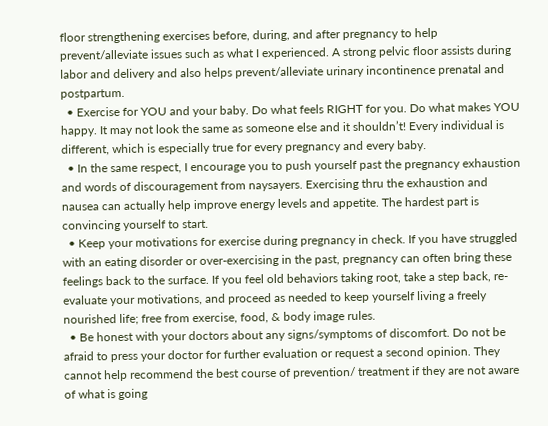floor strengthening exercises before, during, and after pregnancy to help prevent/alleviate issues such as what I experienced. A strong pelvic floor assists during labor and delivery and also helps prevent/alleviate urinary incontinence prenatal and postpartum.
  • Exercise for YOU and your baby. Do what feels RIGHT for you. Do what makes YOU happy. It may not look the same as someone else and it shouldn’t! Every individual is different, which is especially true for every pregnancy and every baby.
  • In the same respect, I encourage you to push yourself past the pregnancy exhaustion and words of discouragement from naysayers. Exercising thru the exhaustion and nausea can actually help improve energy levels and appetite. The hardest part is convincing yourself to start.
  • Keep your motivations for exercise during pregnancy in check. If you have struggled with an eating disorder or over-exercising in the past, pregnancy can often bring these feelings back to the surface. If you feel old behaviors taking root, take a step back, re-evaluate your motivations, and proceed as needed to keep yourself living a freely nourished life; free from exercise, food, & body image rules.
  • Be honest with your doctors about any signs/symptoms of discomfort. Do not be afraid to press your doctor for further evaluation or request a second opinion. They cannot help recommend the best course of prevention/ treatment if they are not aware of what is going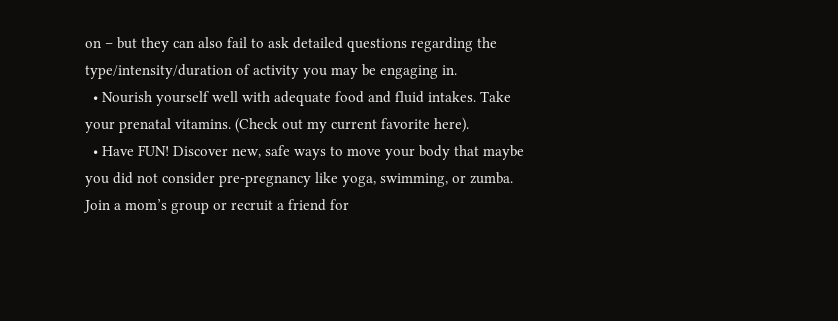on – but they can also fail to ask detailed questions regarding the type/intensity/duration of activity you may be engaging in.
  • Nourish yourself well with adequate food and fluid intakes. Take your prenatal vitamins. (Check out my current favorite here).
  • Have FUN! Discover new, safe ways to move your body that maybe you did not consider pre-pregnancy like yoga, swimming, or zumba. Join a mom’s group or recruit a friend for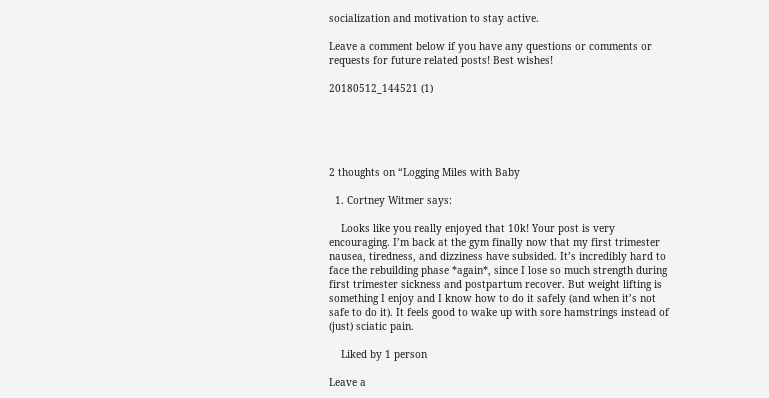socialization and motivation to stay active.

Leave a comment below if you have any questions or comments or requests for future related posts! Best wishes!

20180512_144521 (1)





2 thoughts on “Logging Miles with Baby

  1. Cortney Witmer says:

    Looks like you really enjoyed that 10k! Your post is very encouraging. I’m back at the gym finally now that my first trimester nausea, tiredness, and dizziness have subsided. It’s incredibly hard to face the rebuilding phase *again*, since I lose so much strength during first trimester sickness and postpartum recover. But weight lifting is something I enjoy and I know how to do it safely (and when it’s not safe to do it). It feels good to wake up with sore hamstrings instead of (just) sciatic pain.

    Liked by 1 person

Leave a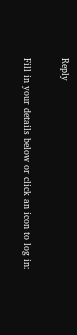Reply

Fill in your details below or click an icon to log in: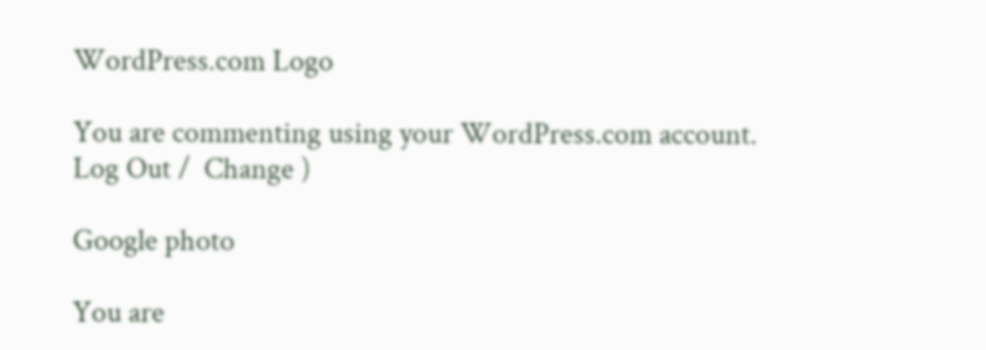WordPress.com Logo

You are commenting using your WordPress.com account. Log Out /  Change )

Google photo

You are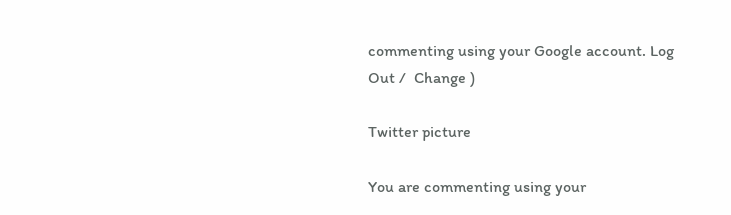commenting using your Google account. Log Out /  Change )

Twitter picture

You are commenting using your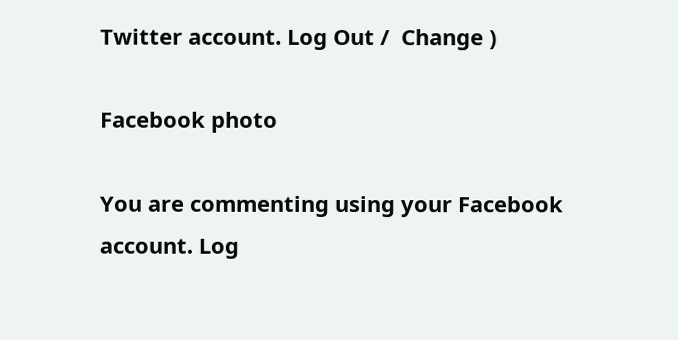Twitter account. Log Out /  Change )

Facebook photo

You are commenting using your Facebook account. Log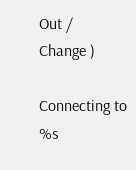Out /  Change )

Connecting to %s